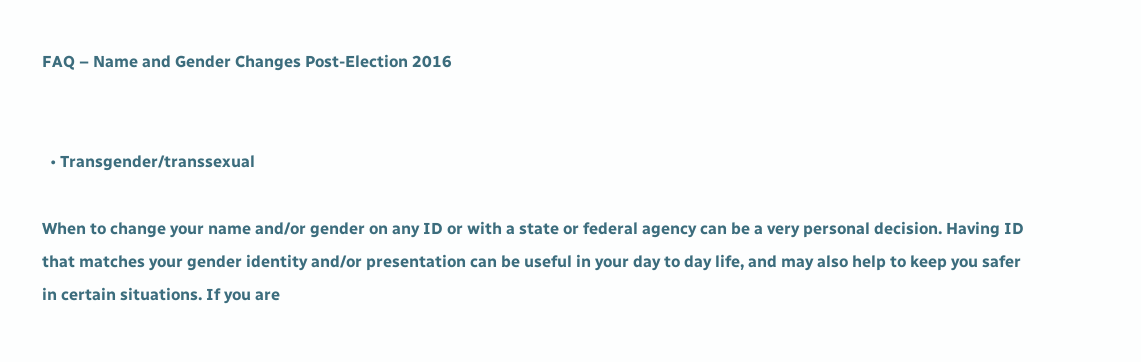FAQ – Name and Gender Changes Post-Election 2016


  • Transgender/transsexual

When to change your name and/or gender on any ID or with a state or federal agency can be a very personal decision. Having ID that matches your gender identity and/or presentation can be useful in your day to day life, and may also help to keep you safer in certain situations. If you are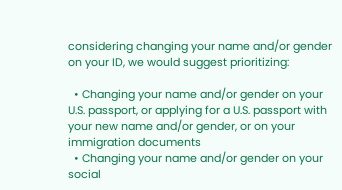considering changing your name and/or gender on your ID, we would suggest prioritizing:

  • Changing your name and/or gender on your U.S. passport, or applying for a U.S. passport with your new name and/or gender, or on your immigration documents
  • Changing your name and/or gender on your social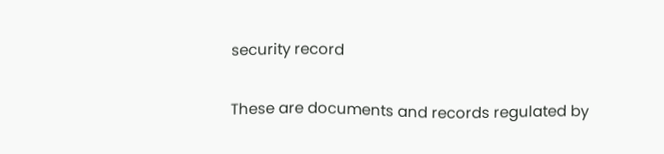security record

These are documents and records regulated by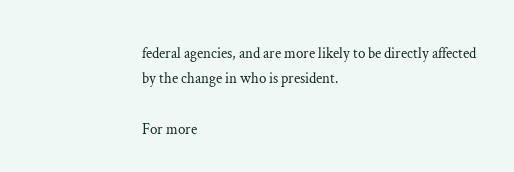federal agencies, and are more likely to be directly affected by the change in who is president.

For more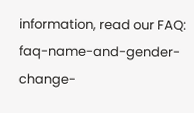information, read our FAQ: faq-name-and-gender-change-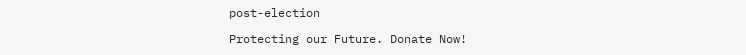post-election

Protecting our Future. Donate Now!